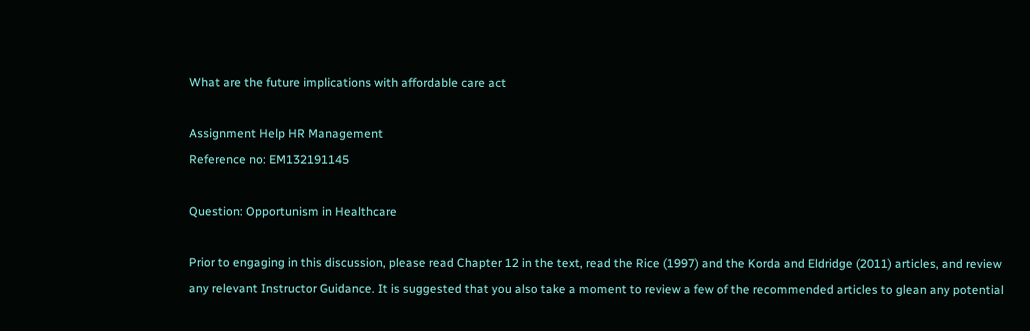What are the future implications with affordable care act

Assignment Help HR Management
Reference no: EM132191145

Question: Opportunism in Healthcare

Prior to engaging in this discussion, please read Chapter 12 in the text, read the Rice (1997) and the Korda and Eldridge (2011) articles, and review any relevant Instructor Guidance. It is suggested that you also take a moment to review a few of the recommended articles to glean any potential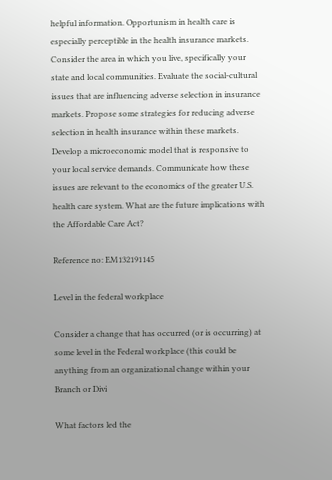helpful information. Opportunism in health care is especially perceptible in the health insurance markets. Consider the area in which you live, specifically your state and local communities. Evaluate the social-cultural issues that are influencing adverse selection in insurance markets. Propose some strategies for reducing adverse selection in health insurance within these markets. Develop a microeconomic model that is responsive to your local service demands. Communicate how these issues are relevant to the economics of the greater U.S. health care system. What are the future implications with the Affordable Care Act?

Reference no: EM132191145

Level in the federal workplace

Consider a change that has occurred (or is occurring) at some level in the Federal workplace (this could be anything from an organizational change within your Branch or Divi

What factors led the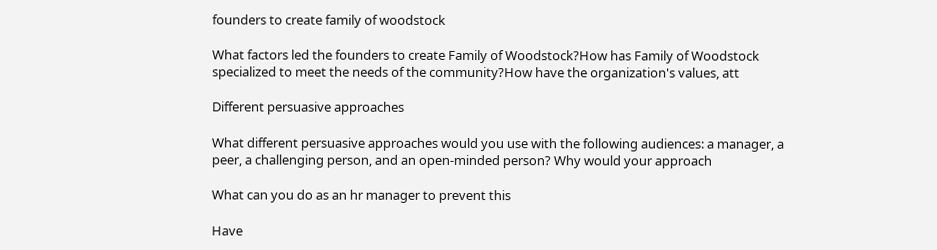founders to create family of woodstock

What factors led the founders to create Family of Woodstock?How has Family of Woodstock specialized to meet the needs of the community?How have the organization's values, att

Different persuasive approaches

What different persuasive approaches would you use with the following audiences: a manager, a peer, a challenging person, and an open-minded person? Why would your approach

What can you do as an hr manager to prevent this

Have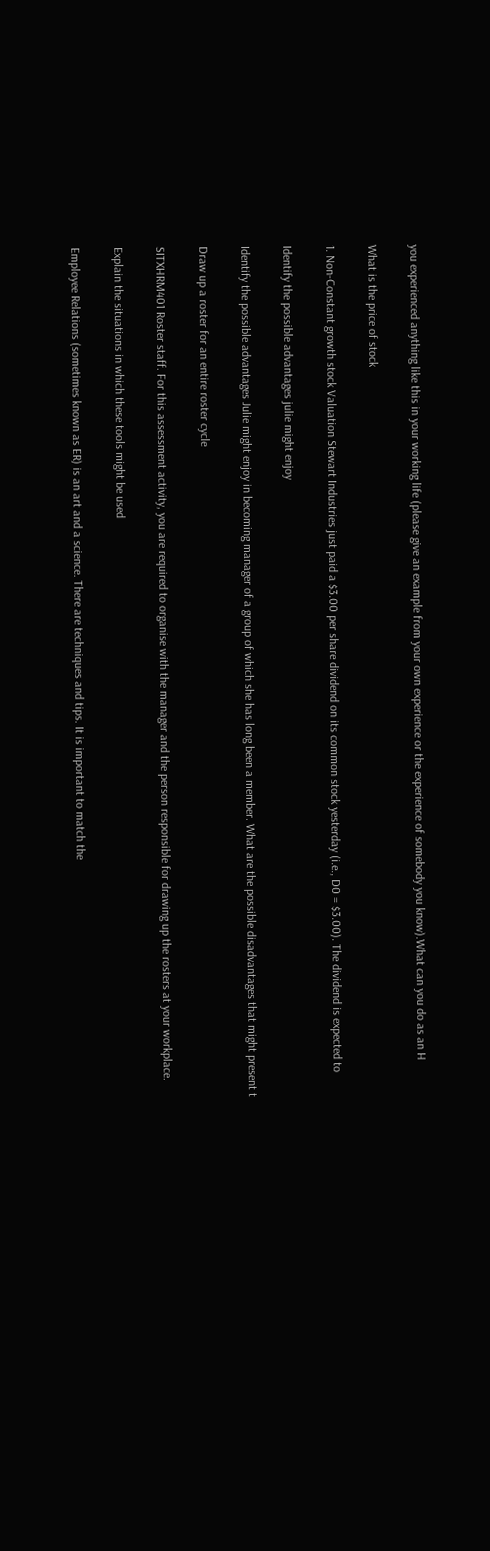you experienced anything like this in your working life (please give an example from your own experience or the experience of somebody you know).What can you do as an H

What is the price of stock

1. Non-Constant growth stock Valuation Stewart Industries just paid a $3.00 per share dividend on its common stock yesterday (i.e., D0 = $3.00). The dividend is expected to

Identify the possible advantages julie might enjoy

Identify the possible advantages Julie might enjoy in becoming manager of a group of which she has long been a member. What are the possible disadvantages that might present t

Draw up a roster for an entire roster cycle

SITXHRM401 Roster staff. For this assessment activity, you are required to organise with the manager and the person responsible for drawing up the rosters at your workplace.

Explain the situations in which these tools might be used

Employee Relations (sometimes known as ER) is an art and a science. There are techniques and tips. It is important to match the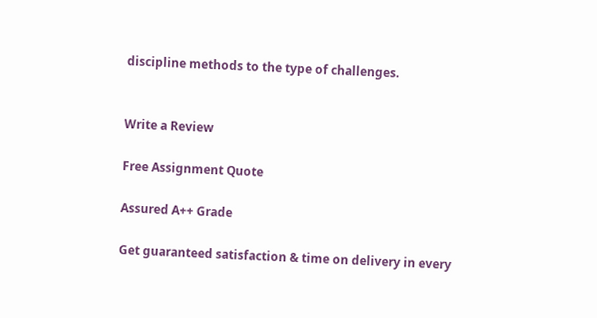discipline methods to the type of challenges.


Write a Review

Free Assignment Quote

Assured A++ Grade

Get guaranteed satisfaction & time on delivery in every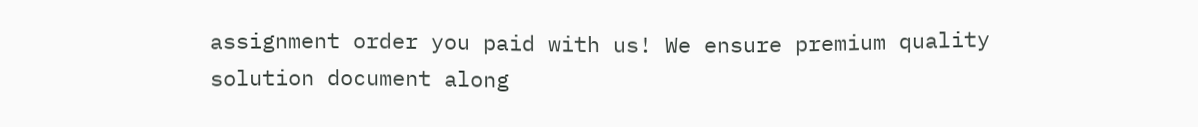assignment order you paid with us! We ensure premium quality solution document along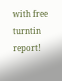with free turntin report!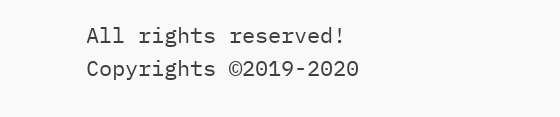All rights reserved! Copyrights ©2019-2020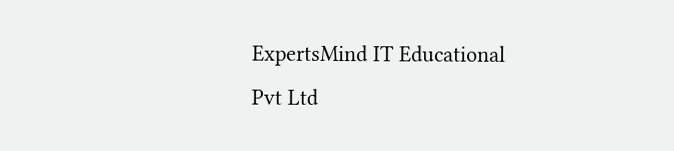ExpertsMind IT Educational Pvt Ltd